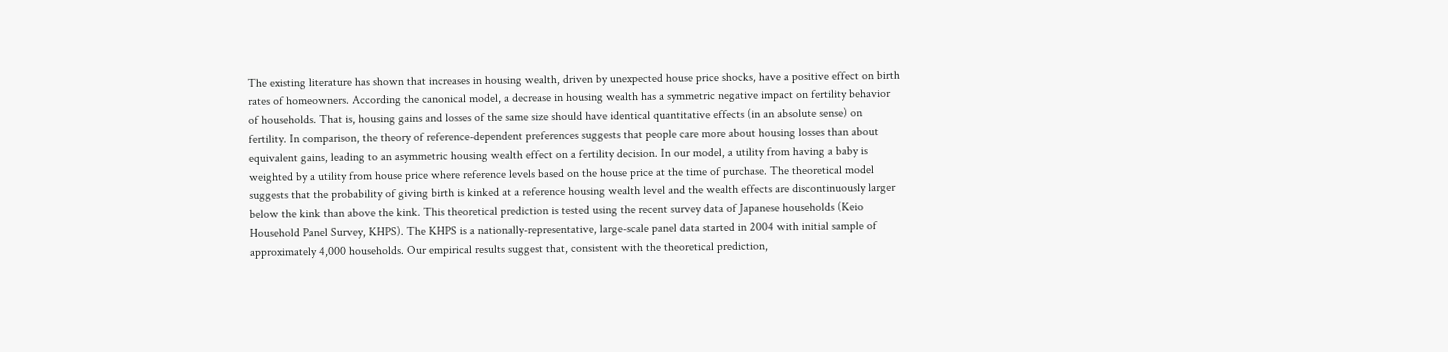The existing literature has shown that increases in housing wealth, driven by unexpected house price shocks, have a positive effect on birth rates of homeowners. According the canonical model, a decrease in housing wealth has a symmetric negative impact on fertility behavior of households. That is, housing gains and losses of the same size should have identical quantitative effects (in an absolute sense) on fertility. In comparison, the theory of reference-dependent preferences suggests that people care more about housing losses than about equivalent gains, leading to an asymmetric housing wealth effect on a fertility decision. In our model, a utility from having a baby is weighted by a utility from house price where reference levels based on the house price at the time of purchase. The theoretical model suggests that the probability of giving birth is kinked at a reference housing wealth level and the wealth effects are discontinuously larger below the kink than above the kink. This theoretical prediction is tested using the recent survey data of Japanese households (Keio Household Panel Survey, KHPS). The KHPS is a nationally-representative, large-scale panel data started in 2004 with initial sample of approximately 4,000 households. Our empirical results suggest that, consistent with the theoretical prediction,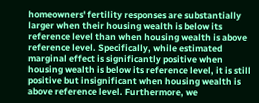homeowners' fertility responses are substantially larger when their housing wealth is below its reference level than when housing wealth is above reference level. Specifically, while estimated marginal effect is significantly positive when housing wealth is below its reference level, it is still positive but insignificant when housing wealth is above reference level. Furthermore, we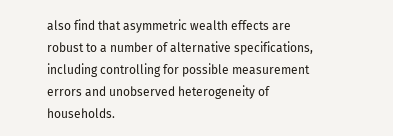also find that asymmetric wealth effects are robust to a number of alternative specifications, including controlling for possible measurement errors and unobserved heterogeneity of households.